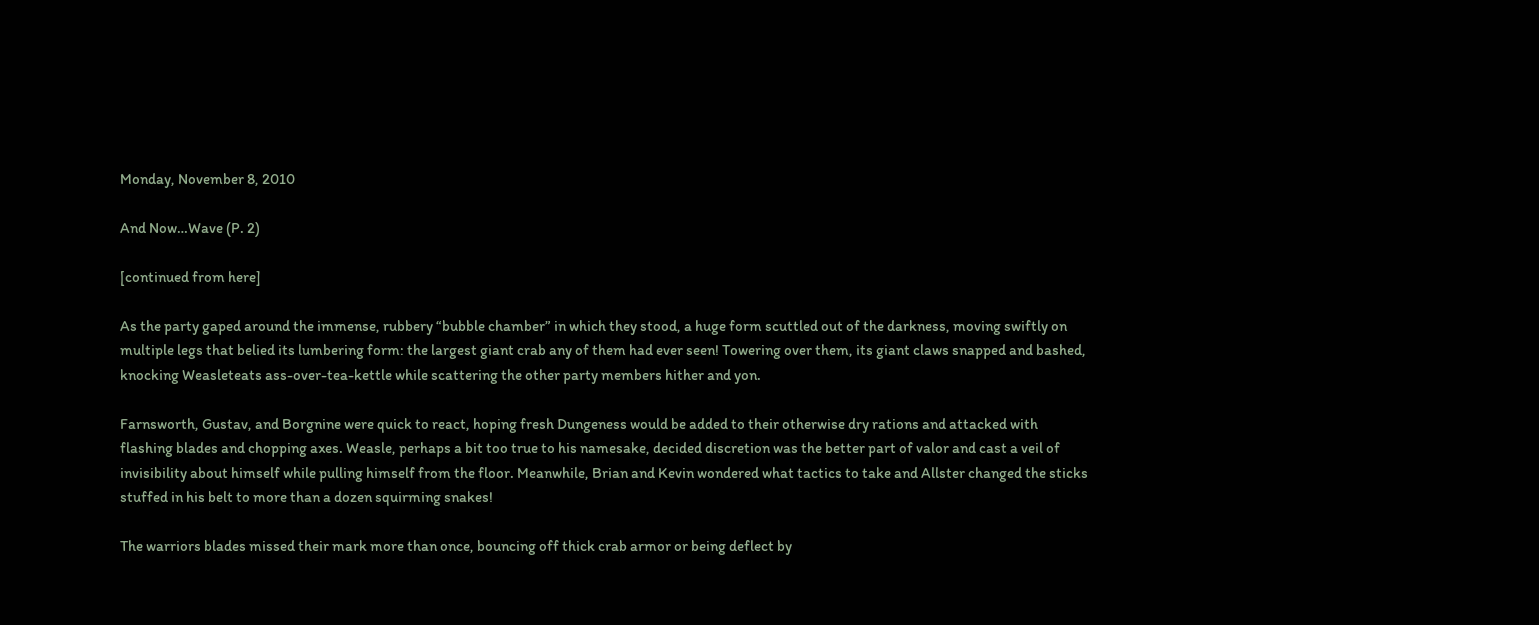Monday, November 8, 2010

And Now…Wave (P. 2)

[continued from here]

As the party gaped around the immense, rubbery “bubble chamber” in which they stood, a huge form scuttled out of the darkness, moving swiftly on multiple legs that belied its lumbering form: the largest giant crab any of them had ever seen! Towering over them, its giant claws snapped and bashed, knocking Weasleteats ass-over-tea-kettle while scattering the other party members hither and yon.

Farnsworth, Gustav, and Borgnine were quick to react, hoping fresh Dungeness would be added to their otherwise dry rations and attacked with flashing blades and chopping axes. Weasle, perhaps a bit too true to his namesake, decided discretion was the better part of valor and cast a veil of invisibility about himself while pulling himself from the floor. Meanwhile, Brian and Kevin wondered what tactics to take and Allster changed the sticks stuffed in his belt to more than a dozen squirming snakes!

The warriors blades missed their mark more than once, bouncing off thick crab armor or being deflect by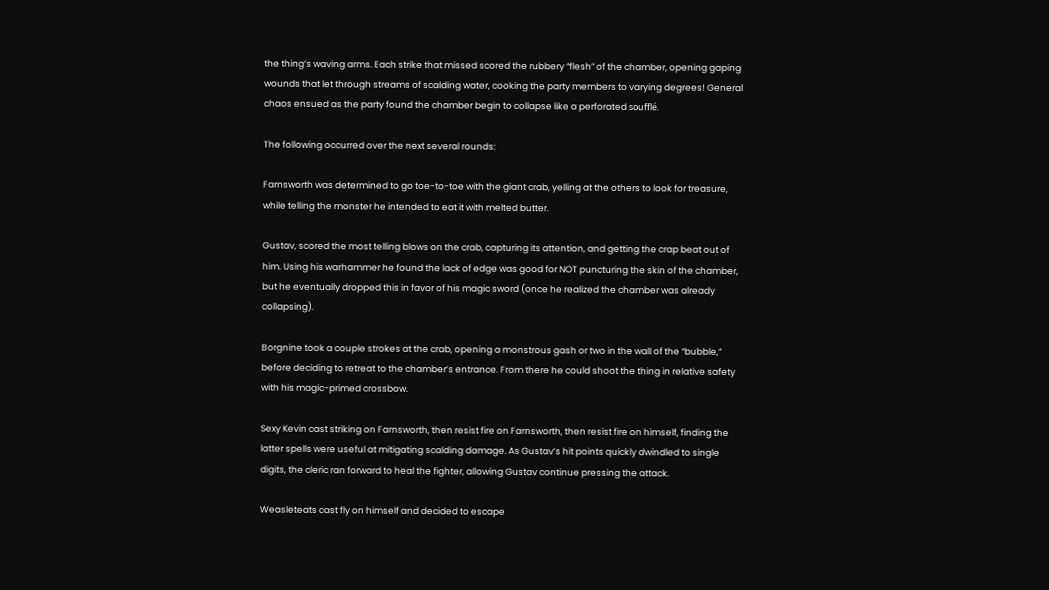the thing’s waving arms. Each strike that missed scored the rubbery “flesh” of the chamber, opening gaping wounds that let through streams of scalding water, cooking the party members to varying degrees! General chaos ensued as the party found the chamber begin to collapse like a perforated soufflé.

The following occurred over the next several rounds:

Farnsworth was determined to go toe-to-toe with the giant crab, yelling at the others to look for treasure, while telling the monster he intended to eat it with melted butter.

Gustav, scored the most telling blows on the crab, capturing its attention, and getting the crap beat out of him. Using his warhammer he found the lack of edge was good for NOT puncturing the skin of the chamber, but he eventually dropped this in favor of his magic sword (once he realized the chamber was already collapsing).

Borgnine took a couple strokes at the crab, opening a monstrous gash or two in the wall of the “bubble,” before deciding to retreat to the chamber’s entrance. From there he could shoot the thing in relative safety with his magic-primed crossbow.

Sexy Kevin cast striking on Farnsworth, then resist fire on Farnsworth, then resist fire on himself, finding the latter spells were useful at mitigating scalding damage. As Gustav’s hit points quickly dwindled to single digits, the cleric ran forward to heal the fighter, allowing Gustav continue pressing the attack.

Weasleteats cast fly on himself and decided to escape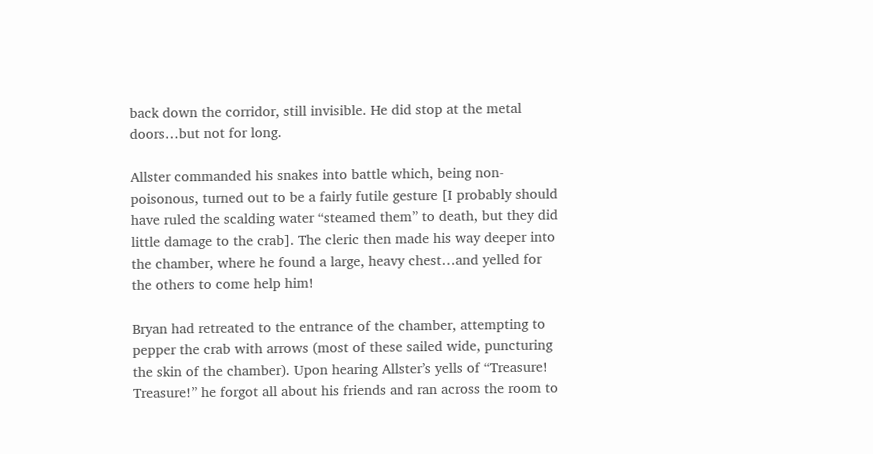back down the corridor, still invisible. He did stop at the metal doors…but not for long.

Allster commanded his snakes into battle which, being non-poisonous, turned out to be a fairly futile gesture [I probably should have ruled the scalding water “steamed them” to death, but they did little damage to the crab]. The cleric then made his way deeper into the chamber, where he found a large, heavy chest…and yelled for the others to come help him!

Bryan had retreated to the entrance of the chamber, attempting to pepper the crab with arrows (most of these sailed wide, puncturing the skin of the chamber). Upon hearing Allster’s yells of “Treasure! Treasure!” he forgot all about his friends and ran across the room to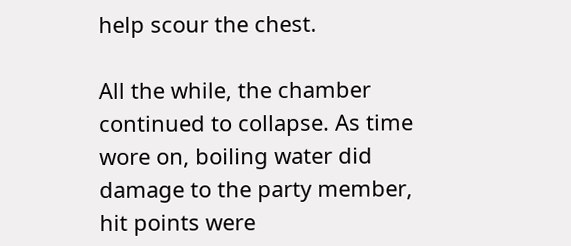help scour the chest.

All the while, the chamber continued to collapse. As time wore on, boiling water did damage to the party member, hit points were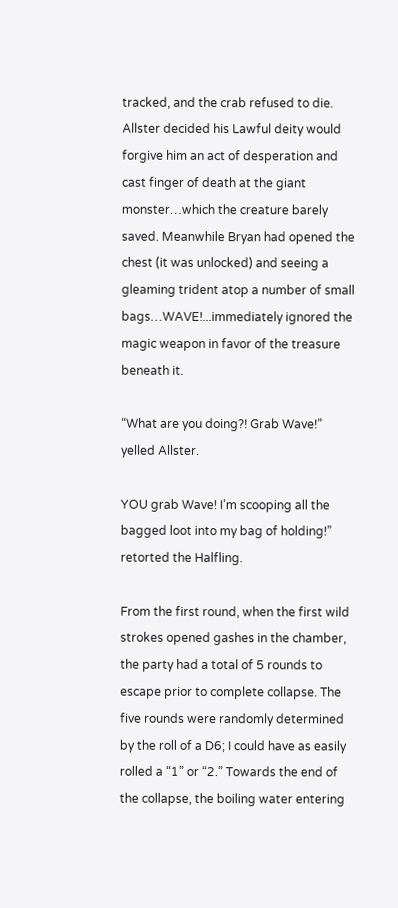tracked, and the crab refused to die. Allster decided his Lawful deity would forgive him an act of desperation and cast finger of death at the giant monster…which the creature barely saved. Meanwhile Bryan had opened the chest (it was unlocked) and seeing a gleaming trident atop a number of small bags…WAVE!...immediately ignored the magic weapon in favor of the treasure beneath it.

“What are you doing?! Grab Wave!” yelled Allster.

YOU grab Wave! I’m scooping all the bagged loot into my bag of holding!” retorted the Halfling.

From the first round, when the first wild strokes opened gashes in the chamber, the party had a total of 5 rounds to escape prior to complete collapse. The five rounds were randomly determined by the roll of a D6; I could have as easily rolled a “1” or “2.” Towards the end of the collapse, the boiling water entering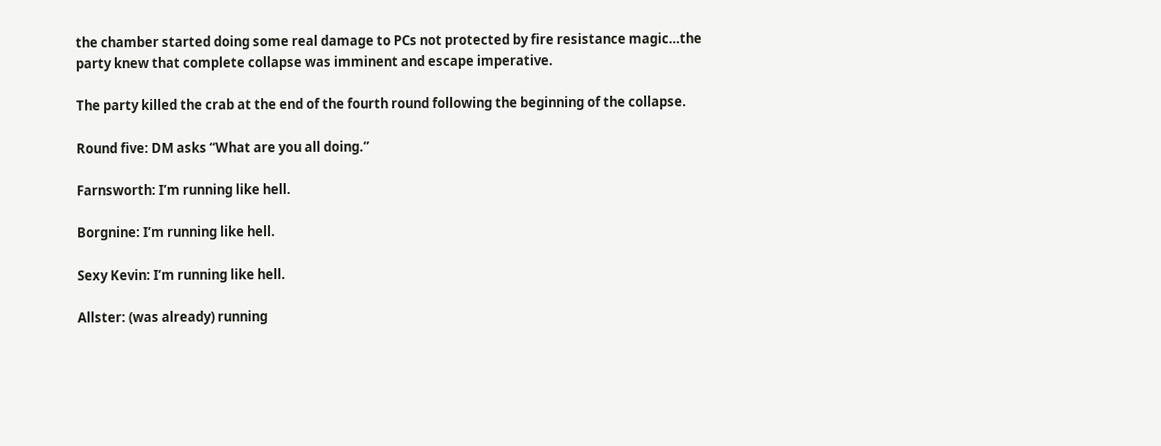the chamber started doing some real damage to PCs not protected by fire resistance magic…the party knew that complete collapse was imminent and escape imperative.

The party killed the crab at the end of the fourth round following the beginning of the collapse.

Round five: DM asks “What are you all doing.”

Farnsworth: I’m running like hell.

Borgnine: I’m running like hell.

Sexy Kevin: I’m running like hell.

Allster: (was already) running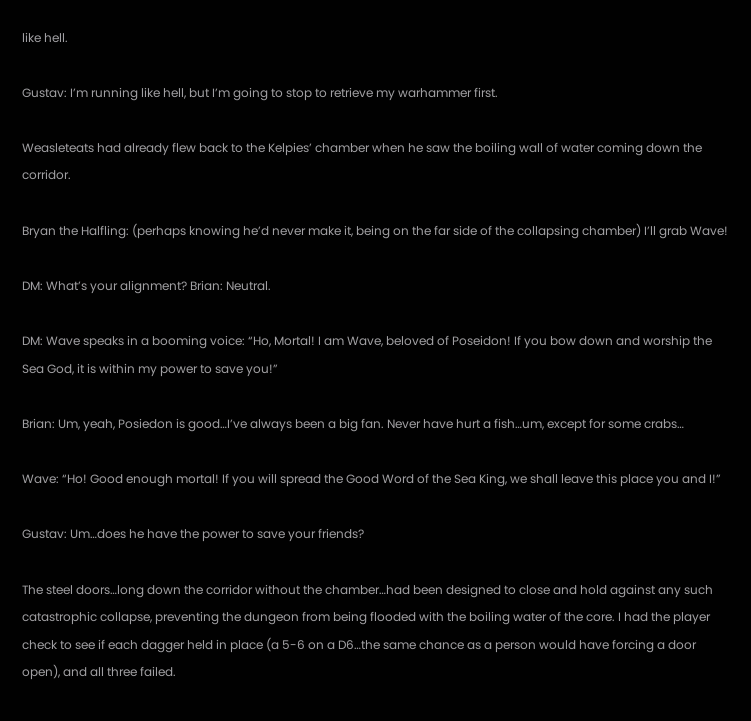like hell.

Gustav: I’m running like hell, but I’m going to stop to retrieve my warhammer first.

Weasleteats had already flew back to the Kelpies’ chamber when he saw the boiling wall of water coming down the corridor.

Bryan the Halfling: (perhaps knowing he’d never make it, being on the far side of the collapsing chamber) I’ll grab Wave!

DM: What’s your alignment? Brian: Neutral.

DM: Wave speaks in a booming voice: “Ho, Mortal! I am Wave, beloved of Poseidon! If you bow down and worship the Sea God, it is within my power to save you!”

Brian: Um, yeah, Posiedon is good…I’ve always been a big fan. Never have hurt a fish…um, except for some crabs…

Wave: “Ho! Good enough mortal! If you will spread the Good Word of the Sea King, we shall leave this place you and I!”

Gustav: Um…does he have the power to save your friends?

The steel doors…long down the corridor without the chamber…had been designed to close and hold against any such catastrophic collapse, preventing the dungeon from being flooded with the boiling water of the core. I had the player check to see if each dagger held in place (a 5-6 on a D6…the same chance as a person would have forcing a door open), and all three failed.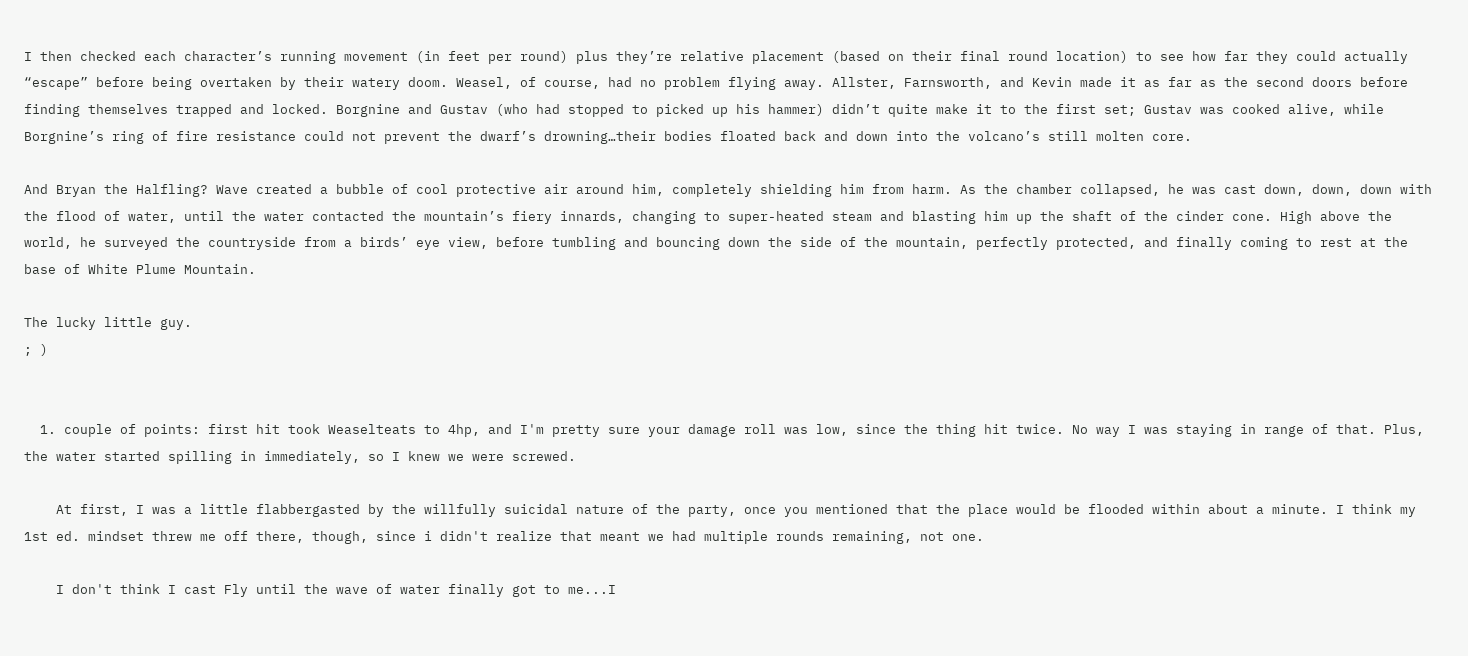I then checked each character’s running movement (in feet per round) plus they’re relative placement (based on their final round location) to see how far they could actually “escape” before being overtaken by their watery doom. Weasel, of course, had no problem flying away. Allster, Farnsworth, and Kevin made it as far as the second doors before finding themselves trapped and locked. Borgnine and Gustav (who had stopped to picked up his hammer) didn’t quite make it to the first set; Gustav was cooked alive, while Borgnine’s ring of fire resistance could not prevent the dwarf’s drowning…their bodies floated back and down into the volcano’s still molten core.

And Bryan the Halfling? Wave created a bubble of cool protective air around him, completely shielding him from harm. As the chamber collapsed, he was cast down, down, down with the flood of water, until the water contacted the mountain’s fiery innards, changing to super-heated steam and blasting him up the shaft of the cinder cone. High above the world, he surveyed the countryside from a birds’ eye view, before tumbling and bouncing down the side of the mountain, perfectly protected, and finally coming to rest at the base of White Plume Mountain.

The lucky little guy.
; )


  1. couple of points: first hit took Weaselteats to 4hp, and I'm pretty sure your damage roll was low, since the thing hit twice. No way I was staying in range of that. Plus, the water started spilling in immediately, so I knew we were screwed.

    At first, I was a little flabbergasted by the willfully suicidal nature of the party, once you mentioned that the place would be flooded within about a minute. I think my 1st ed. mindset threw me off there, though, since i didn't realize that meant we had multiple rounds remaining, not one.

    I don't think I cast Fly until the wave of water finally got to me...I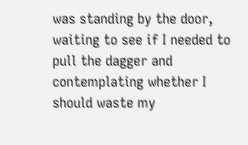was standing by the door, waiting to see if I needed to pull the dagger and contemplating whether I should waste my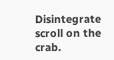Disintegrate scroll on the crab.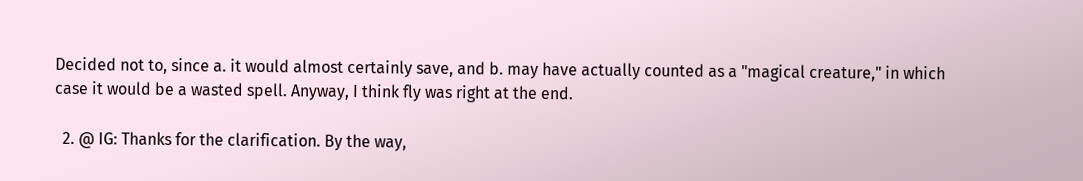Decided not to, since a. it would almost certainly save, and b. may have actually counted as a "magical creature," in which case it would be a wasted spell. Anyway, I think fly was right at the end.

  2. @ IG: Thanks for the clarification. By the way,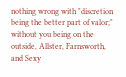nothing wrong with "discretion being the better part of valor;" without you being on the outside, Allster, Farnsworth, and Sexy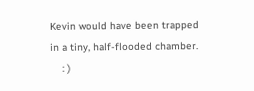Kevin would have been trapped in a tiny, half-flooded chamber.
    : )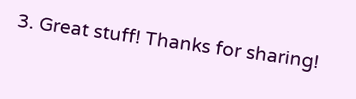3. Great stuff! Thanks for sharing!